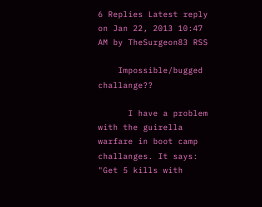6 Replies Latest reply on Jan 22, 2013 10:47 AM by TheSurgeon83 RSS

    Impossible/bugged challange??

      I have a problem with the guirella warfare in boot camp challanges. It says: "Get 5 kills with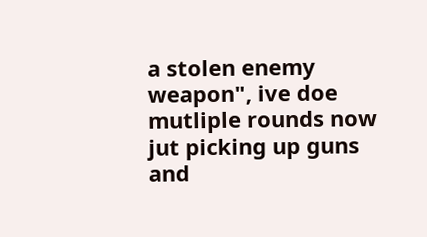a stolen enemy weapon", ive doe mutliple rounds now jut picking up guns and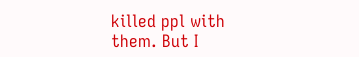killed ppl with them. But I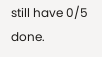still have 0/5 done.